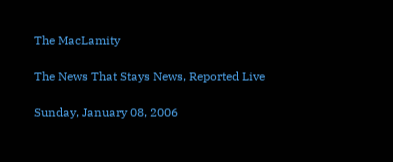The MacLamity

The News That Stays News, Reported Live

Sunday, January 08, 2006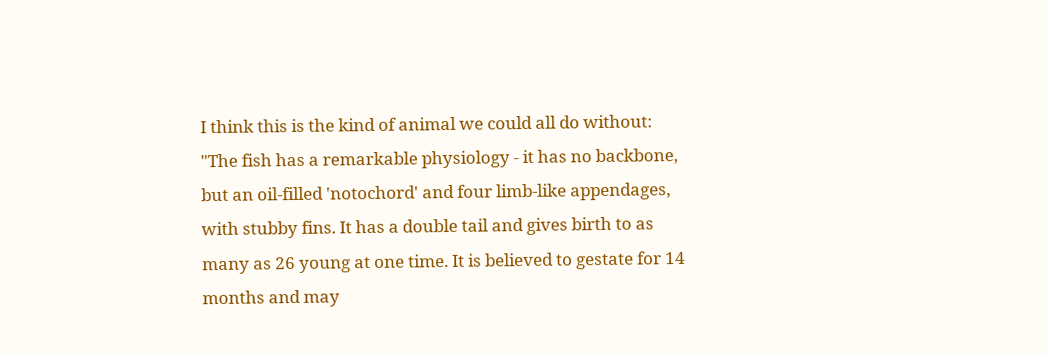I think this is the kind of animal we could all do without: "The fish has a remarkable physiology - it has no backbone, but an oil-filled 'notochord' and four limb-like appendages, with stubby fins. It has a double tail and gives birth to as many as 26 young at one time. It is believed to gestate for 14 months and may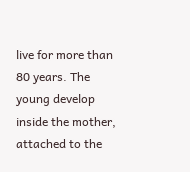live for more than 80 years. The young develop inside the mother, attached to the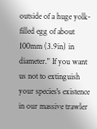outside of a huge yolk-filled egg of about 100mm (3.9in) in diameter." If you want us not to extinguish your species's existence in our massive trawler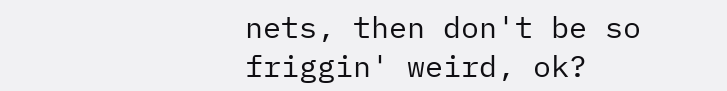nets, then don't be so friggin' weird, ok?